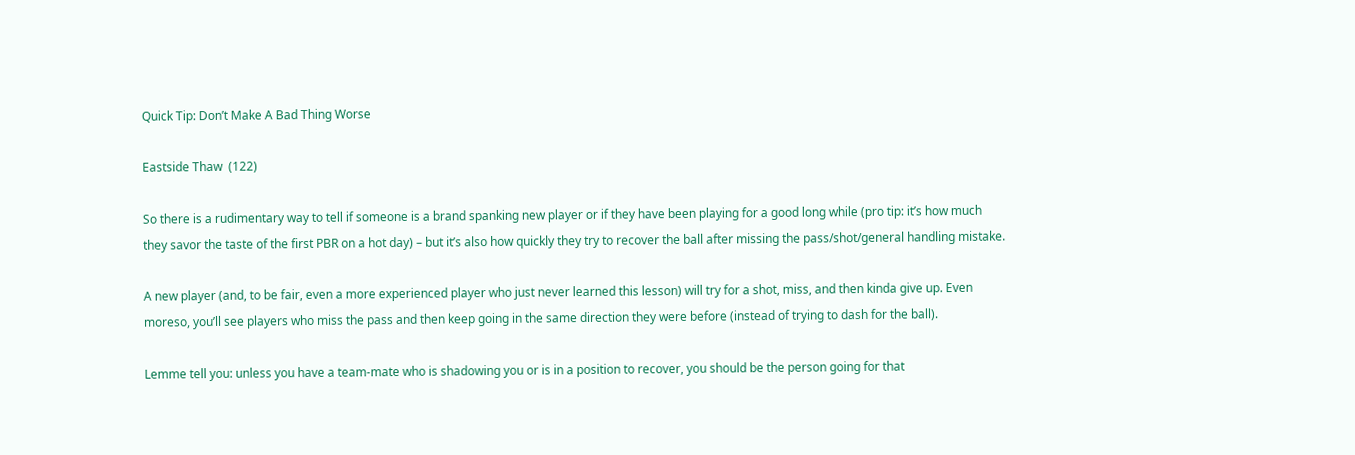Quick Tip: Don’t Make A Bad Thing Worse

Eastside Thaw  (122)

So there is a rudimentary way to tell if someone is a brand spanking new player or if they have been playing for a good long while (pro tip: it’s how much they savor the taste of the first PBR on a hot day) – but it’s also how quickly they try to recover the ball after missing the pass/shot/general handling mistake.

A new player (and, to be fair, even a more experienced player who just never learned this lesson) will try for a shot, miss, and then kinda give up. Even moreso, you’ll see players who miss the pass and then keep going in the same direction they were before (instead of trying to dash for the ball).

Lemme tell you: unless you have a team-mate who is shadowing you or is in a position to recover, you should be the person going for that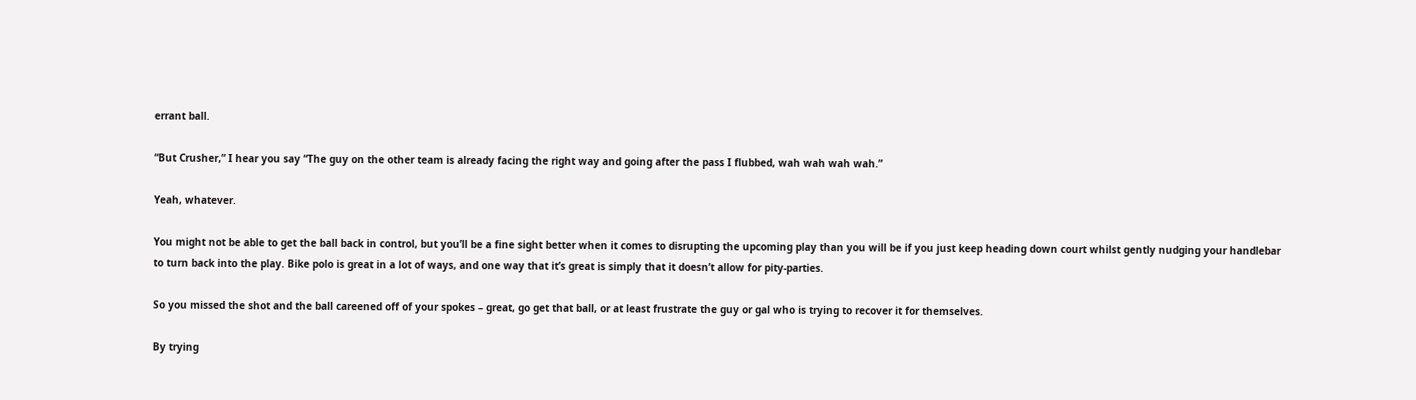errant ball.

“But Crusher,” I hear you say “The guy on the other team is already facing the right way and going after the pass I flubbed, wah wah wah wah.”

Yeah, whatever.

You might not be able to get the ball back in control, but you’ll be a fine sight better when it comes to disrupting the upcoming play than you will be if you just keep heading down court whilst gently nudging your handlebar to turn back into the play. Bike polo is great in a lot of ways, and one way that it’s great is simply that it doesn’t allow for pity-parties.

So you missed the shot and the ball careened off of your spokes – great, go get that ball, or at least frustrate the guy or gal who is trying to recover it for themselves.

By trying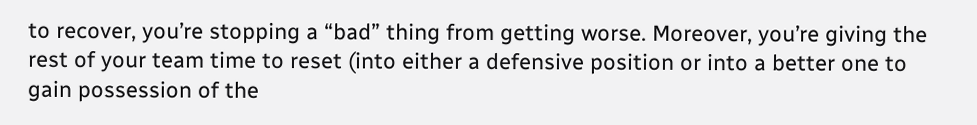to recover, you’re stopping a “bad” thing from getting worse. Moreover, you’re giving the rest of your team time to reset (into either a defensive position or into a better one to gain possession of the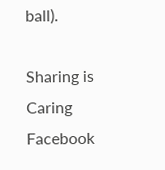ball).

Sharing is Caring
Facebook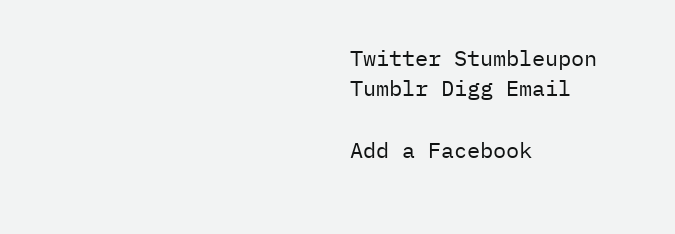Twitter Stumbleupon Tumblr Digg Email

Add a Facebook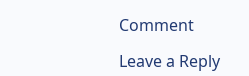Comment

Leave a Reply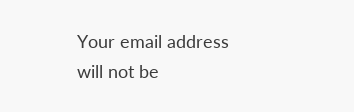Your email address will not be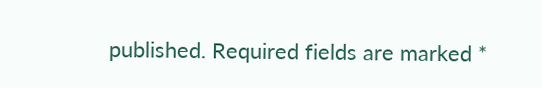published. Required fields are marked *